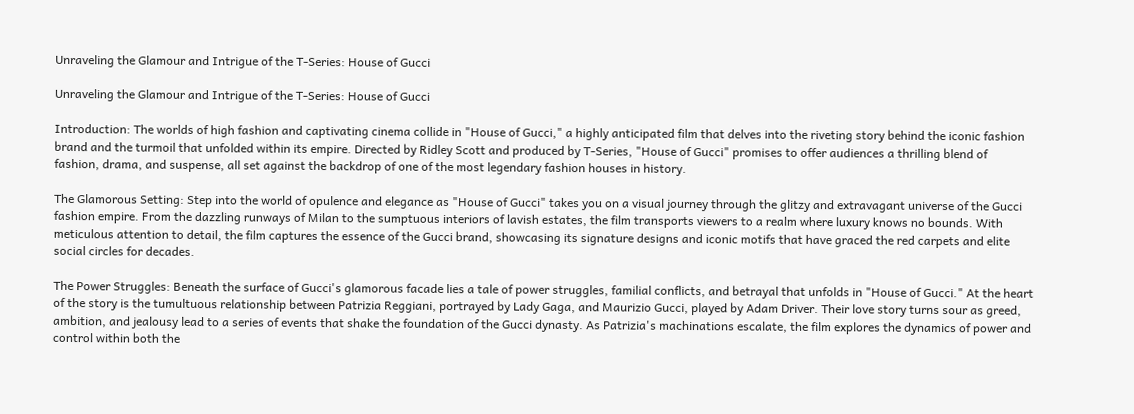Unraveling the Glamour and Intrigue of the T-Series: House of Gucci

Unraveling the Glamour and Intrigue of the T-Series: House of Gucci

Introduction: The worlds of high fashion and captivating cinema collide in "House of Gucci," a highly anticipated film that delves into the riveting story behind the iconic fashion brand and the turmoil that unfolded within its empire. Directed by Ridley Scott and produced by T-Series, "House of Gucci" promises to offer audiences a thrilling blend of fashion, drama, and suspense, all set against the backdrop of one of the most legendary fashion houses in history.

The Glamorous Setting: Step into the world of opulence and elegance as "House of Gucci" takes you on a visual journey through the glitzy and extravagant universe of the Gucci fashion empire. From the dazzling runways of Milan to the sumptuous interiors of lavish estates, the film transports viewers to a realm where luxury knows no bounds. With meticulous attention to detail, the film captures the essence of the Gucci brand, showcasing its signature designs and iconic motifs that have graced the red carpets and elite social circles for decades.

The Power Struggles: Beneath the surface of Gucci's glamorous facade lies a tale of power struggles, familial conflicts, and betrayal that unfolds in "House of Gucci." At the heart of the story is the tumultuous relationship between Patrizia Reggiani, portrayed by Lady Gaga, and Maurizio Gucci, played by Adam Driver. Their love story turns sour as greed, ambition, and jealousy lead to a series of events that shake the foundation of the Gucci dynasty. As Patrizia's machinations escalate, the film explores the dynamics of power and control within both the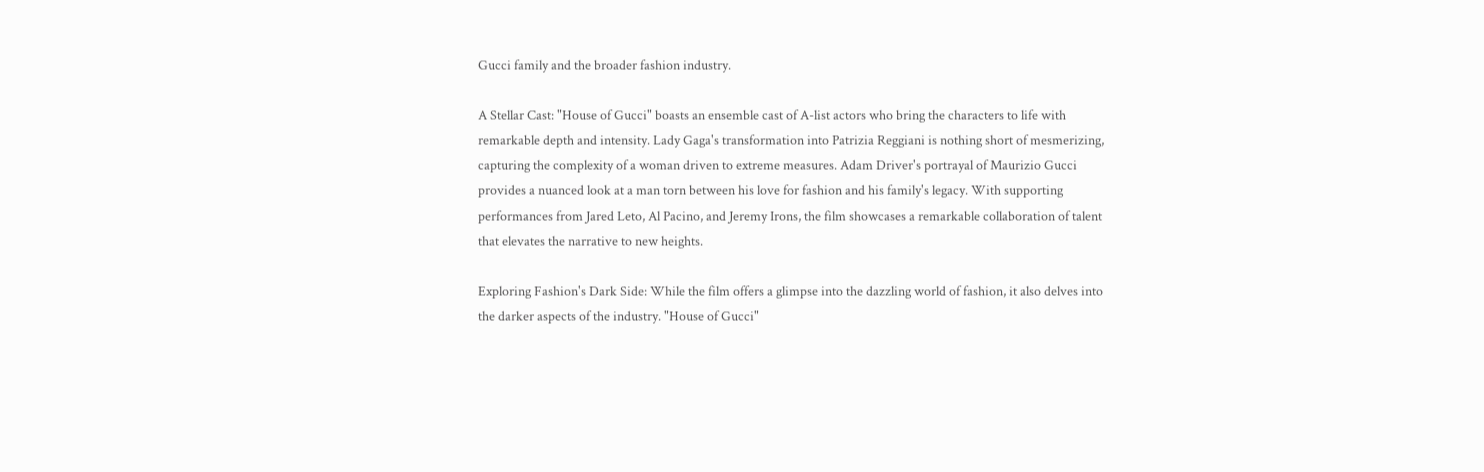Gucci family and the broader fashion industry.

A Stellar Cast: "House of Gucci" boasts an ensemble cast of A-list actors who bring the characters to life with remarkable depth and intensity. Lady Gaga's transformation into Patrizia Reggiani is nothing short of mesmerizing, capturing the complexity of a woman driven to extreme measures. Adam Driver's portrayal of Maurizio Gucci provides a nuanced look at a man torn between his love for fashion and his family's legacy. With supporting performances from Jared Leto, Al Pacino, and Jeremy Irons, the film showcases a remarkable collaboration of talent that elevates the narrative to new heights.

Exploring Fashion's Dark Side: While the film offers a glimpse into the dazzling world of fashion, it also delves into the darker aspects of the industry. "House of Gucci"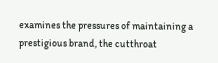examines the pressures of maintaining a prestigious brand, the cutthroat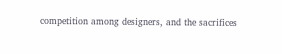competition among designers, and the sacrifices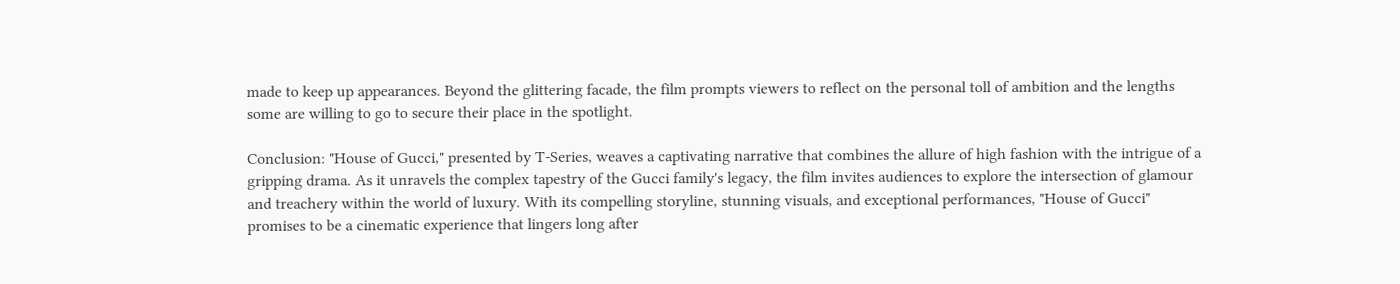made to keep up appearances. Beyond the glittering facade, the film prompts viewers to reflect on the personal toll of ambition and the lengths some are willing to go to secure their place in the spotlight.

Conclusion: "House of Gucci," presented by T-Series, weaves a captivating narrative that combines the allure of high fashion with the intrigue of a gripping drama. As it unravels the complex tapestry of the Gucci family's legacy, the film invites audiences to explore the intersection of glamour and treachery within the world of luxury. With its compelling storyline, stunning visuals, and exceptional performances, "House of Gucci" promises to be a cinematic experience that lingers long after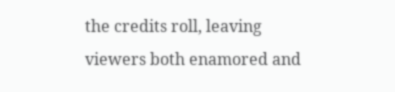the credits roll, leaving viewers both enamored and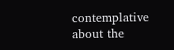contemplative about the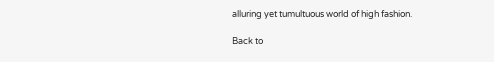alluring yet tumultuous world of high fashion.

Back to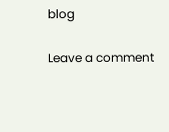blog

Leave a comment